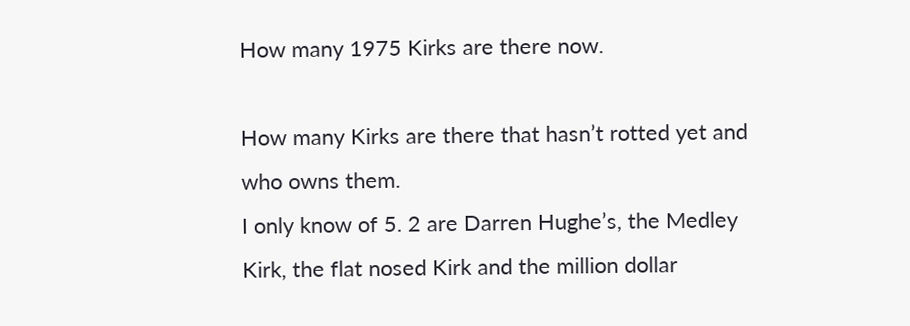How many 1975 Kirks are there now.

How many Kirks are there that hasn’t rotted yet and who owns them.
I only know of 5. 2 are Darren Hughe’s, the Medley Kirk, the flat nosed Kirk and the million dollar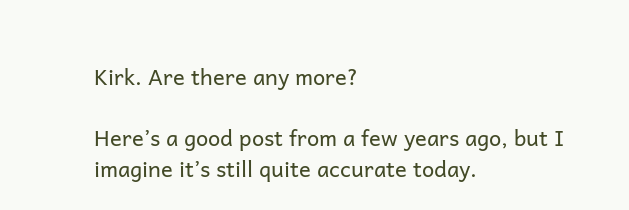Kirk. Are there any more?

Here’s a good post from a few years ago, but I imagine it’s still quite accurate today.